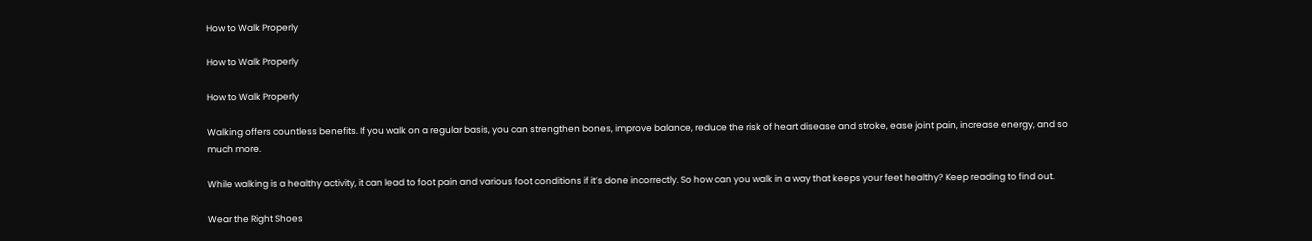How to Walk Properly

How to Walk Properly

How to Walk Properly

Walking offers countless benefits. If you walk on a regular basis, you can strengthen bones, improve balance, reduce the risk of heart disease and stroke, ease joint pain, increase energy, and so much more.

While walking is a healthy activity, it can lead to foot pain and various foot conditions if it’s done incorrectly. So how can you walk in a way that keeps your feet healthy? Keep reading to find out.

Wear the Right Shoes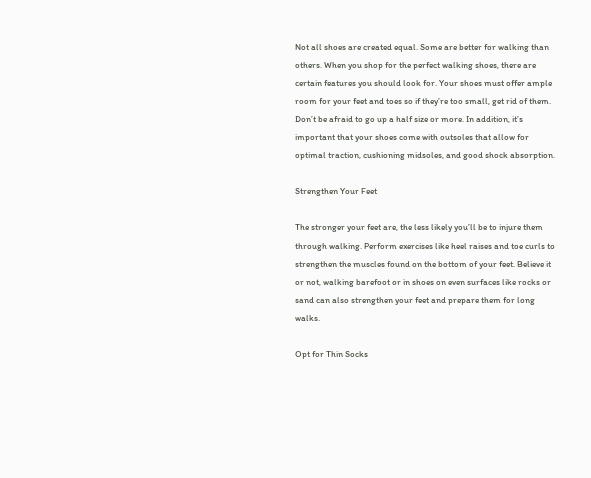Not all shoes are created equal. Some are better for walking than others. When you shop for the perfect walking shoes, there are certain features you should look for. Your shoes must offer ample room for your feet and toes so if they’re too small, get rid of them. Don’t be afraid to go up a half size or more. In addition, it’s important that your shoes come with outsoles that allow for optimal traction, cushioning midsoles, and good shock absorption.

Strengthen Your Feet

The stronger your feet are, the less likely you’ll be to injure them through walking. Perform exercises like heel raises and toe curls to strengthen the muscles found on the bottom of your feet. Believe it or not, walking barefoot or in shoes on even surfaces like rocks or sand can also strengthen your feet and prepare them for long walks.

Opt for Thin Socks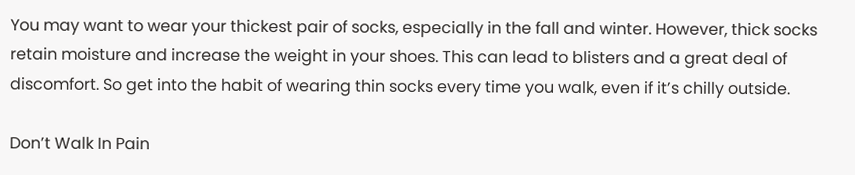You may want to wear your thickest pair of socks, especially in the fall and winter. However, thick socks retain moisture and increase the weight in your shoes. This can lead to blisters and a great deal of discomfort. So get into the habit of wearing thin socks every time you walk, even if it’s chilly outside.

Don’t Walk In Pain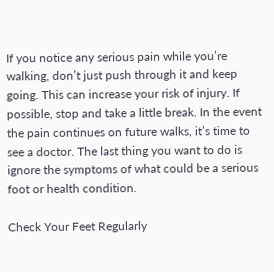If you notice any serious pain while you’re walking, don’t just push through it and keep going. This can increase your risk of injury. If possible, stop and take a little break. In the event the pain continues on future walks, it’s time to see a doctor. The last thing you want to do is ignore the symptoms of what could be a serious foot or health condition.

Check Your Feet Regularly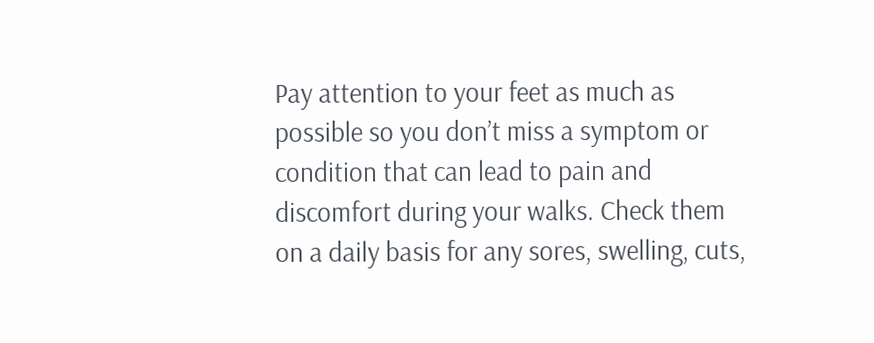Pay attention to your feet as much as possible so you don’t miss a symptom or condition that can lead to pain and discomfort during your walks. Check them on a daily basis for any sores, swelling, cuts,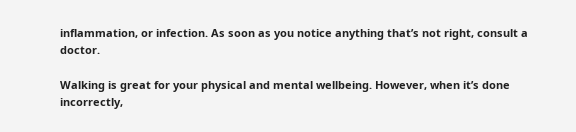inflammation, or infection. As soon as you notice anything that’s not right, consult a doctor.

Walking is great for your physical and mental wellbeing. However, when it’s done incorrectly,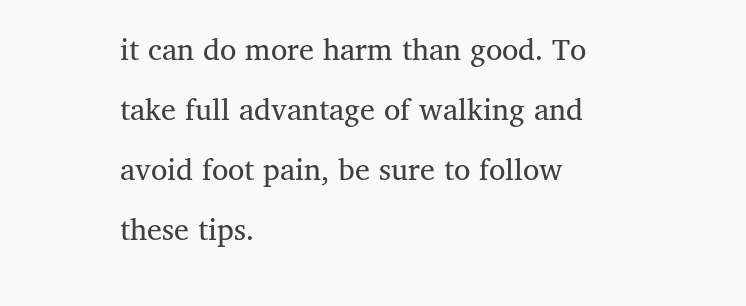it can do more harm than good. To take full advantage of walking and avoid foot pain, be sure to follow these tips.